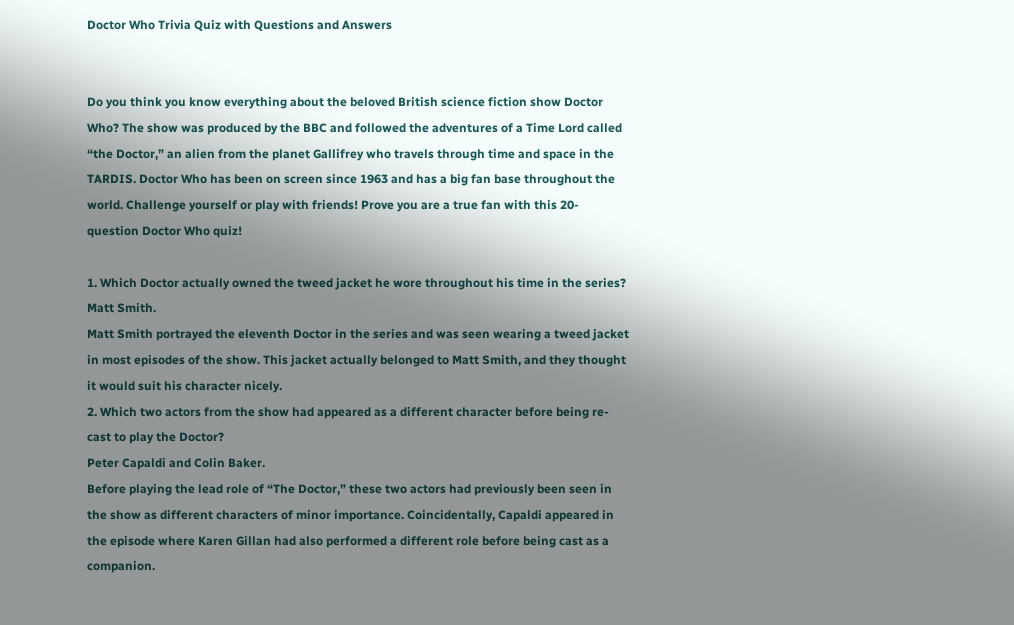Doctor Who Trivia Quiz with Questions and Answers


Do you think you know everything about the beloved British science fiction show Doctor Who? The show was produced by the BBC and followed the adventures of a Time Lord called “the Doctor,” an alien from the planet Gallifrey who travels through time and space in the TARDIS. Doctor Who has been on screen since 1963 and has a big fan base throughout the world. Challenge yourself or play with friends! Prove you are a true fan with this 20-question Doctor Who quiz!

1. Which Doctor actually owned the tweed jacket he wore throughout his time in the series?
Matt Smith.
Matt Smith portrayed the eleventh Doctor in the series and was seen wearing a tweed jacket in most episodes of the show. This jacket actually belonged to Matt Smith, and they thought it would suit his character nicely.
2. Which two actors from the show had appeared as a different character before being re-cast to play the Doctor?
Peter Capaldi and Colin Baker.
Before playing the lead role of “The Doctor,” these two actors had previously been seen in the show as different characters of minor importance. Coincidentally, Capaldi appeared in the episode where Karen Gillan had also performed a different role before being cast as a companion.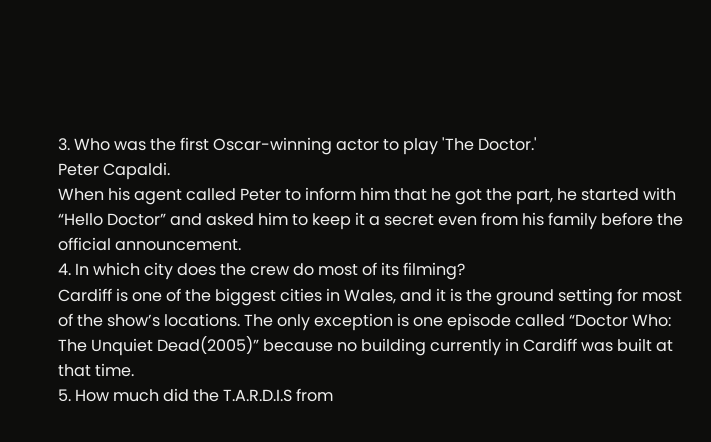3. Who was the first Oscar-winning actor to play 'The Doctor.'
Peter Capaldi.
When his agent called Peter to inform him that he got the part, he started with “Hello Doctor” and asked him to keep it a secret even from his family before the official announcement.
4. In which city does the crew do most of its filming?
Cardiff is one of the biggest cities in Wales, and it is the ground setting for most of the show’s locations. The only exception is one episode called “Doctor Who: The Unquiet Dead(2005)” because no building currently in Cardiff was built at that time.
5. How much did the T.A.R.D.I.S from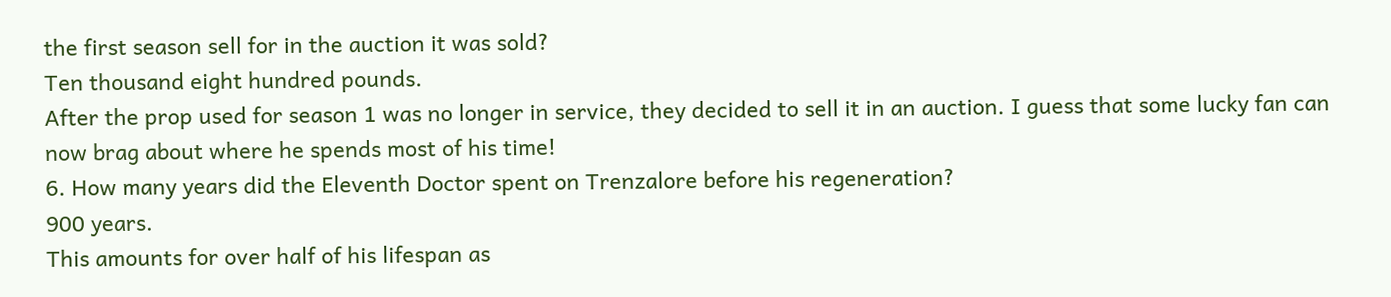the first season sell for in the auction it was sold?
Ten thousand eight hundred pounds.
After the prop used for season 1 was no longer in service, they decided to sell it in an auction. I guess that some lucky fan can now brag about where he spends most of his time!
6. How many years did the Eleventh Doctor spent on Trenzalore before his regeneration?
900 years.
This amounts for over half of his lifespan as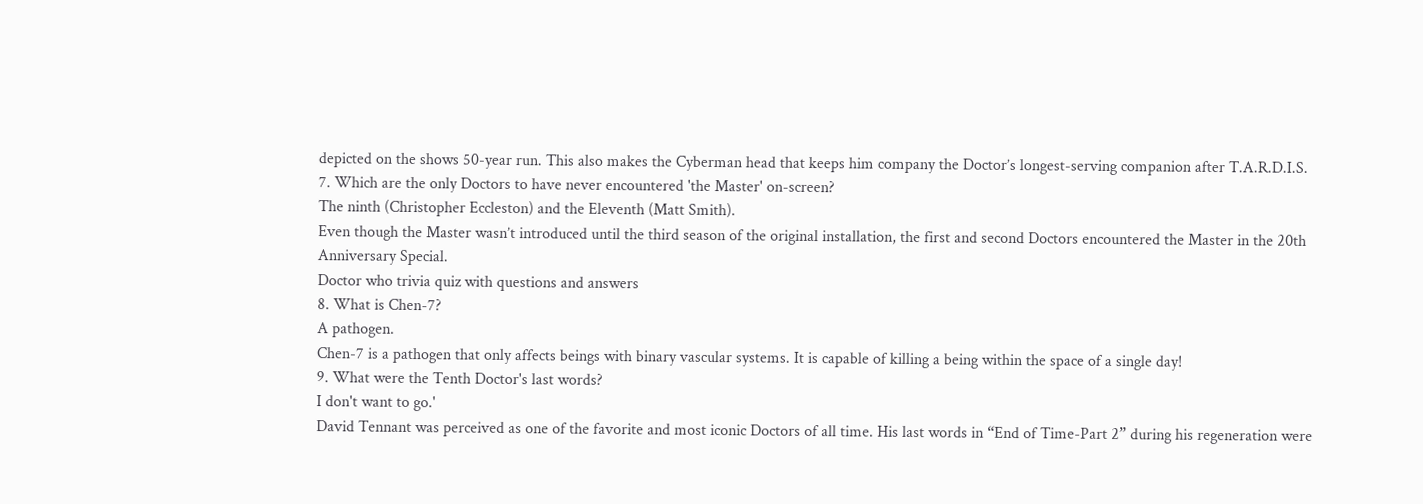depicted on the shows 50-year run. This also makes the Cyberman head that keeps him company the Doctor’s longest-serving companion after T.A.R.D.I.S.
7. Which are the only Doctors to have never encountered 'the Master' on-screen?
The ninth (Christopher Eccleston) and the Eleventh (Matt Smith).
Even though the Master wasn’t introduced until the third season of the original installation, the first and second Doctors encountered the Master in the 20th Anniversary Special.
Doctor who trivia quiz with questions and answers
8. What is Chen-7?
A pathogen.
Chen-7 is a pathogen that only affects beings with binary vascular systems. It is capable of killing a being within the space of a single day!
9. What were the Tenth Doctor's last words?
I don't want to go.'
David Tennant was perceived as one of the favorite and most iconic Doctors of all time. His last words in “End of Time-Part 2” during his regeneration were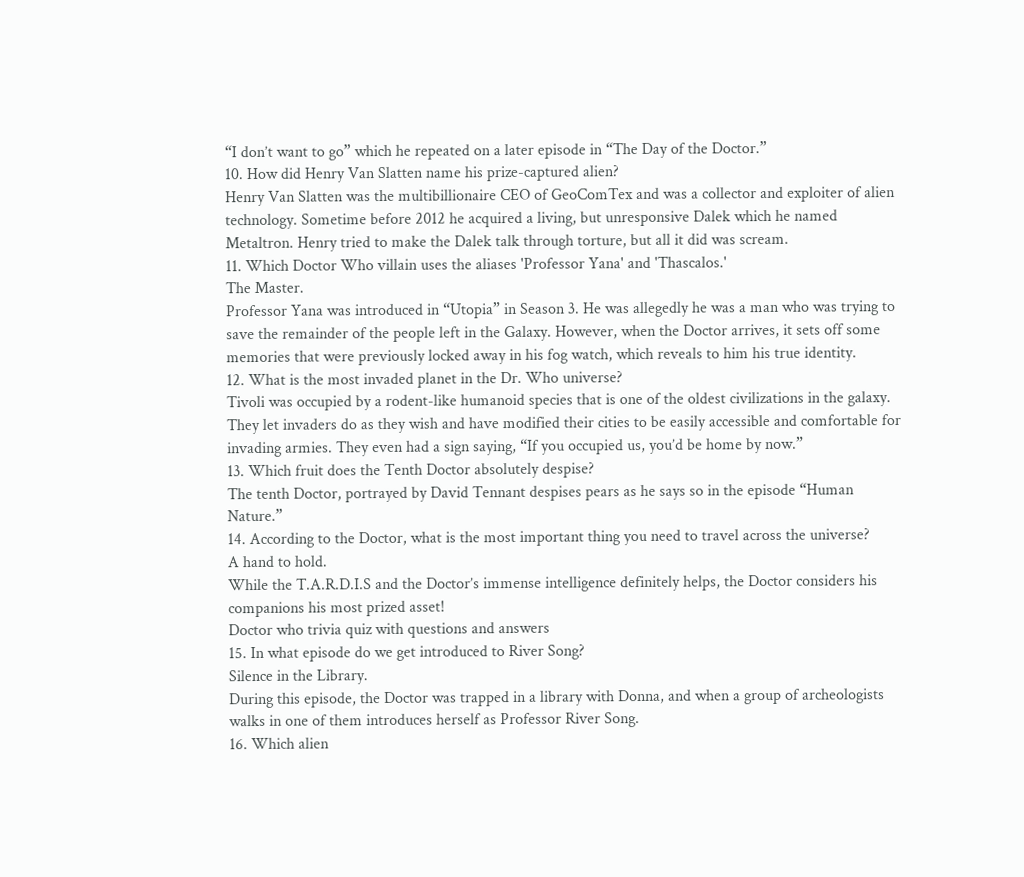“I don’t want to go” which he repeated on a later episode in “The Day of the Doctor.”
10. How did Henry Van Slatten name his prize-captured alien?
Henry Van Slatten was the multibillionaire CEO of GeoComTex and was a collector and exploiter of alien technology. Sometime before 2012 he acquired a living, but unresponsive Dalek which he named Metaltron. Henry tried to make the Dalek talk through torture, but all it did was scream.
11. Which Doctor Who villain uses the aliases 'Professor Yana' and 'Thascalos.'
The Master.
Professor Yana was introduced in “Utopia” in Season 3. He was allegedly he was a man who was trying to save the remainder of the people left in the Galaxy. However, when the Doctor arrives, it sets off some memories that were previously locked away in his fog watch, which reveals to him his true identity.
12. What is the most invaded planet in the Dr. Who universe?
Tivoli was occupied by a rodent-like humanoid species that is one of the oldest civilizations in the galaxy. They let invaders do as they wish and have modified their cities to be easily accessible and comfortable for invading armies. They even had a sign saying, “If you occupied us, you’d be home by now.”
13. Which fruit does the Tenth Doctor absolutely despise?
The tenth Doctor, portrayed by David Tennant despises pears as he says so in the episode “Human Nature.”
14. According to the Doctor, what is the most important thing you need to travel across the universe?
A hand to hold.
While the T.A.R.D.I.S and the Doctor’s immense intelligence definitely helps, the Doctor considers his companions his most prized asset!
Doctor who trivia quiz with questions and answers
15. In what episode do we get introduced to River Song?
Silence in the Library.
During this episode, the Doctor was trapped in a library with Donna, and when a group of archeologists walks in one of them introduces herself as Professor River Song.
16. Which alien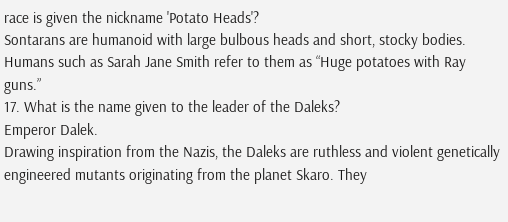race is given the nickname 'Potato Heads'?
Sontarans are humanoid with large bulbous heads and short, stocky bodies. Humans such as Sarah Jane Smith refer to them as “Huge potatoes with Ray guns.”
17. What is the name given to the leader of the Daleks?
Emperor Dalek.
Drawing inspiration from the Nazis, the Daleks are ruthless and violent genetically engineered mutants originating from the planet Skaro. They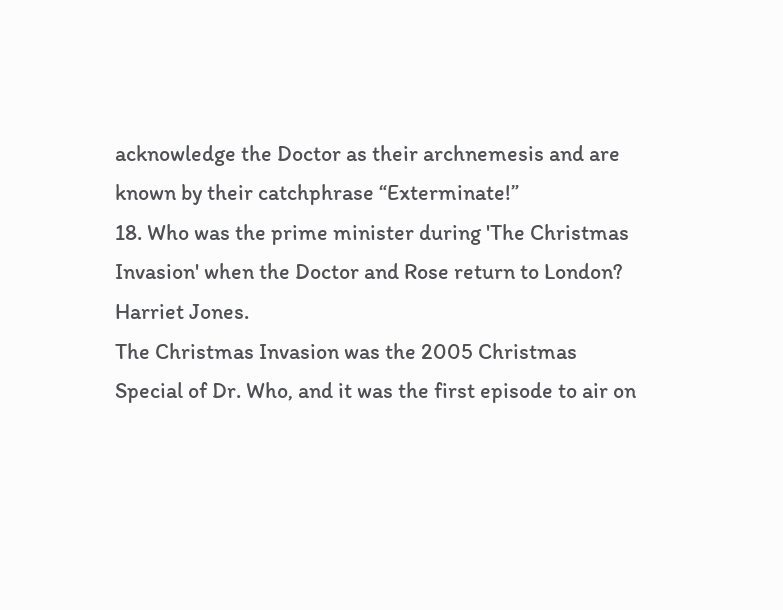acknowledge the Doctor as their archnemesis and are known by their catchphrase “Exterminate!”
18. Who was the prime minister during 'The Christmas Invasion' when the Doctor and Rose return to London?
Harriet Jones.
The Christmas Invasion was the 2005 Christmas Special of Dr. Who, and it was the first episode to air on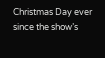Christmas Day ever since the show’s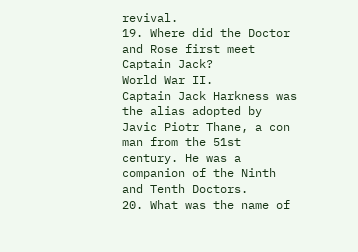revival.
19. Where did the Doctor and Rose first meet Captain Jack?
World War II.
Captain Jack Harkness was the alias adopted by Javic Piotr Thane, a con man from the 51st century. He was a companion of the Ninth and Tenth Doctors.
20. What was the name of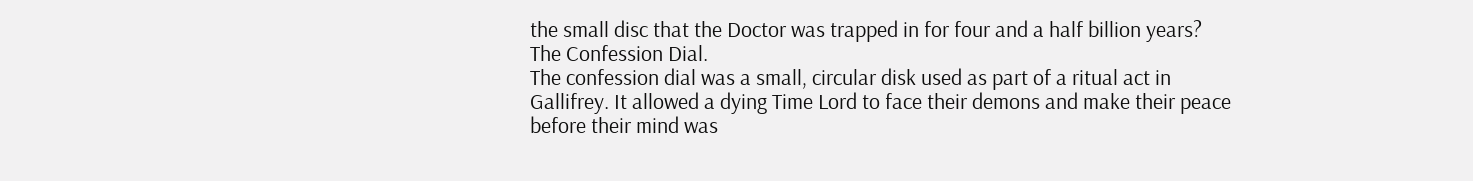the small disc that the Doctor was trapped in for four and a half billion years?
The Confession Dial.
The confession dial was a small, circular disk used as part of a ritual act in Gallifrey. It allowed a dying Time Lord to face their demons and make their peace before their mind was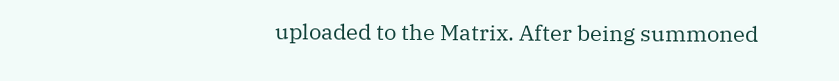uploaded to the Matrix. After being summoned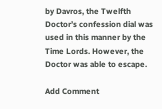by Davros, the Twelfth Doctor’s confession dial was used in this manner by the Time Lords. However, the Doctor was able to escape.

Add Comment